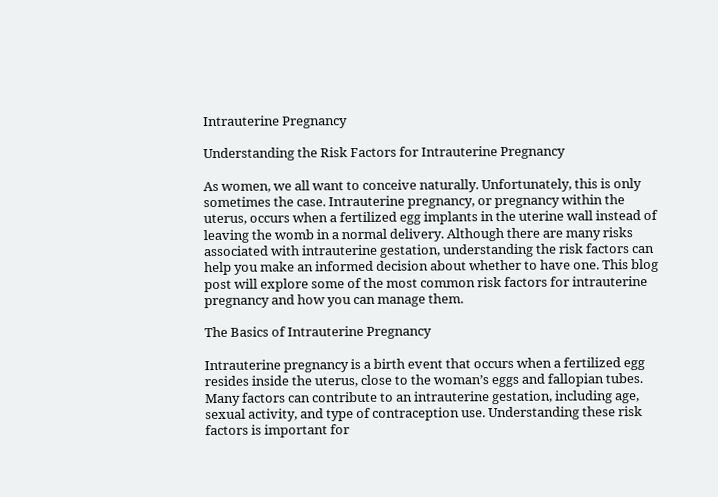Intrauterine Pregnancy

Understanding the Risk Factors for Intrauterine Pregnancy

As women, we all want to conceive naturally. Unfortunately, this is only sometimes the case. Intrauterine pregnancy, or pregnancy within the uterus, occurs when a fertilized egg implants in the uterine wall instead of leaving the womb in a normal delivery. Although there are many risks associated with intrauterine gestation, understanding the risk factors can help you make an informed decision about whether to have one. This blog post will explore some of the most common risk factors for intrauterine pregnancy and how you can manage them.

The Basics of Intrauterine Pregnancy

Intrauterine pregnancy is a birth event that occurs when a fertilized egg resides inside the uterus, close to the woman’s eggs and fallopian tubes. Many factors can contribute to an intrauterine gestation, including age, sexual activity, and type of contraception use. Understanding these risk factors is important for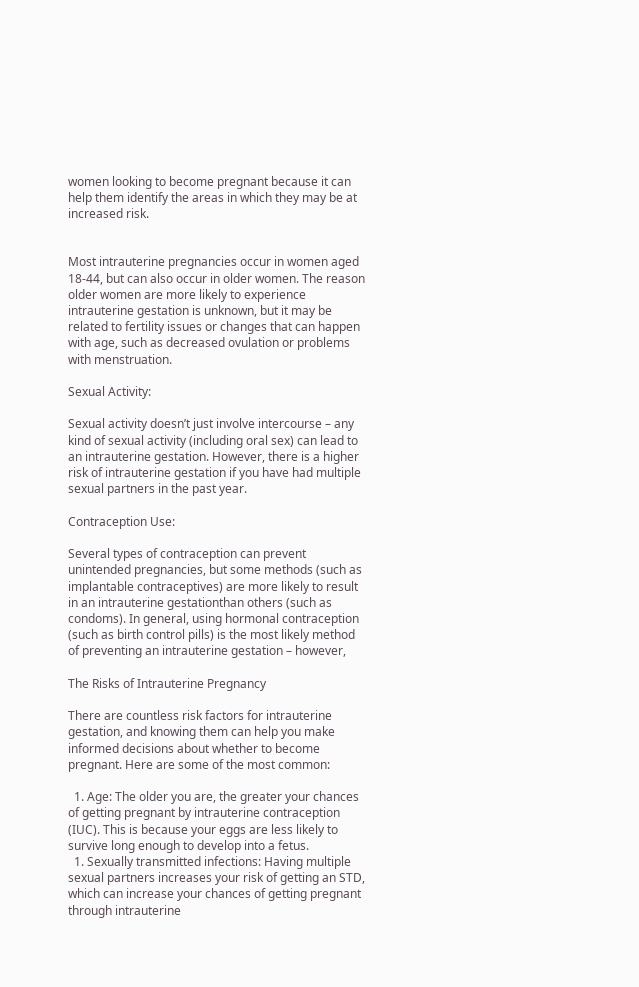women looking to become pregnant because it can help them identify the areas in which they may be at increased risk.


Most intrauterine pregnancies occur in women aged 18-44, but can also occur in older women. The reason older women are more likely to experience intrauterine gestation is unknown, but it may be related to fertility issues or changes that can happen with age, such as decreased ovulation or problems with menstruation.

Sexual Activity:

Sexual activity doesn’t just involve intercourse – any kind of sexual activity (including oral sex) can lead to an intrauterine gestation. However, there is a higher risk of intrauterine gestation if you have had multiple sexual partners in the past year.

Contraception Use:

Several types of contraception can prevent unintended pregnancies, but some methods (such as implantable contraceptives) are more likely to result in an intrauterine gestationthan others (such as condoms). In general, using hormonal contraception (such as birth control pills) is the most likely method of preventing an intrauterine gestation – however,

The Risks of Intrauterine Pregnancy

There are countless risk factors for intrauterine gestation, and knowing them can help you make informed decisions about whether to become pregnant. Here are some of the most common:

  1. Age: The older you are, the greater your chances of getting pregnant by intrauterine contraception (IUC). This is because your eggs are less likely to survive long enough to develop into a fetus.
  1. Sexually transmitted infections: Having multiple sexual partners increases your risk of getting an STD, which can increase your chances of getting pregnant through intrauterine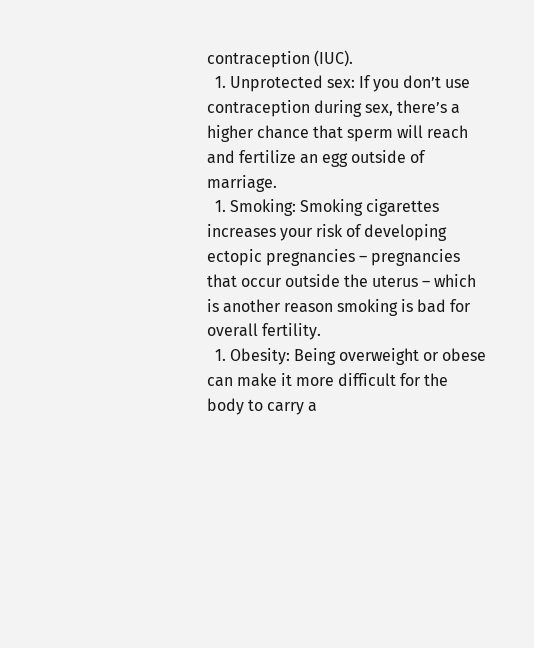contraception (IUC).
  1. Unprotected sex: If you don’t use contraception during sex, there’s a higher chance that sperm will reach and fertilize an egg outside of marriage.
  1. Smoking: Smoking cigarettes increases your risk of developing ectopic pregnancies – pregnancies that occur outside the uterus – which is another reason smoking is bad for overall fertility.
  1. Obesity: Being overweight or obese can make it more difficult for the body to carry a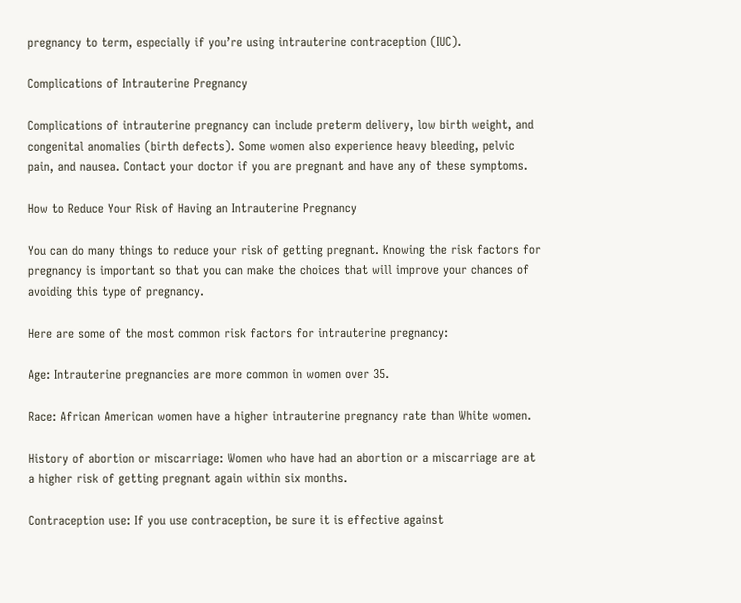pregnancy to term, especially if you’re using intrauterine contraception (IUC).

Complications of Intrauterine Pregnancy

Complications of intrauterine pregnancy can include preterm delivery, low birth weight, and congenital anomalies (birth defects). Some women also experience heavy bleeding, pelvic pain, and nausea. Contact your doctor if you are pregnant and have any of these symptoms.

How to Reduce Your Risk of Having an Intrauterine Pregnancy

You can do many things to reduce your risk of getting pregnant. Knowing the risk factors for  pregnancy is important so that you can make the choices that will improve your chances of avoiding this type of pregnancy.

Here are some of the most common risk factors for intrauterine pregnancy:

Age: Intrauterine pregnancies are more common in women over 35.

Race: African American women have a higher intrauterine pregnancy rate than White women.

History of abortion or miscarriage: Women who have had an abortion or a miscarriage are at a higher risk of getting pregnant again within six months.

Contraception use: If you use contraception, be sure it is effective against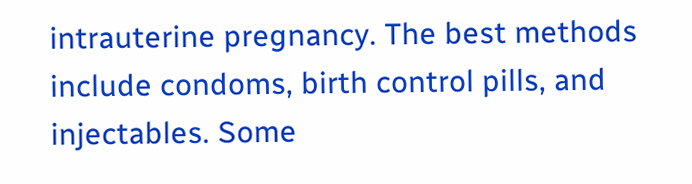intrauterine pregnancy. The best methods include condoms, birth control pills, and injectables. Some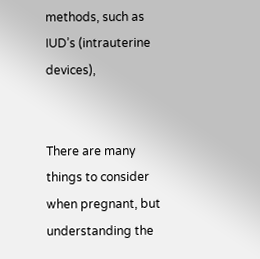methods, such as IUD’s (intrauterine devices),


There are many things to consider when pregnant, but understanding the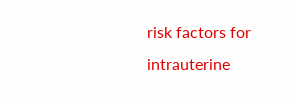risk factors for intrauterine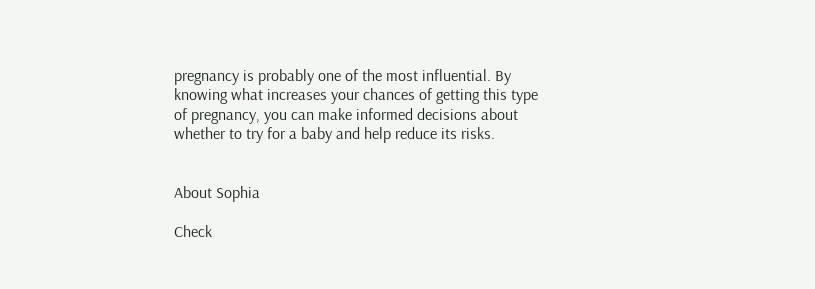pregnancy is probably one of the most influential. By knowing what increases your chances of getting this type of pregnancy, you can make informed decisions about whether to try for a baby and help reduce its risks.


About Sophia

Check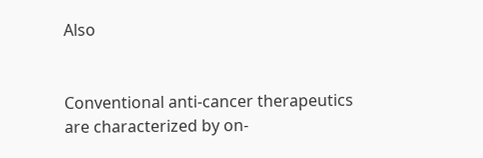Also


Conventional anti-cancer therapeutics are characterized by on-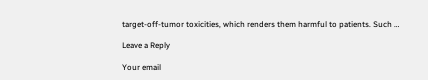target-off-tumor toxicities, which renders them harmful to patients. Such …

Leave a Reply

Your email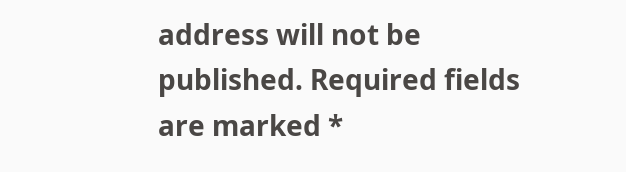address will not be published. Required fields are marked *